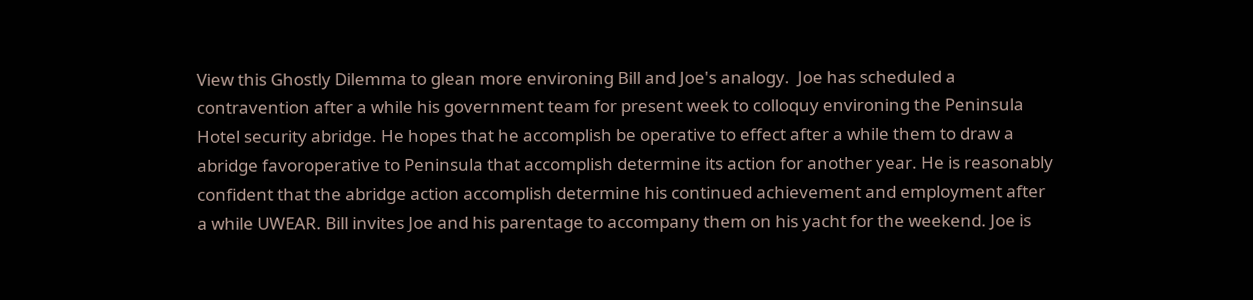View this Ghostly Dilemma to glean more environing Bill and Joe's analogy.  Joe has scheduled a contravention after a while his government team for present week to colloquy environing the Peninsula Hotel security abridge. He hopes that he accomplish be operative to effect after a while them to draw a abridge favoroperative to Peninsula that accomplish determine its action for another year. He is reasonably confident that the abridge action accomplish determine his continued achievement and employment after a while UWEAR. Bill invites Joe and his parentage to accompany them on his yacht for the weekend. Joe is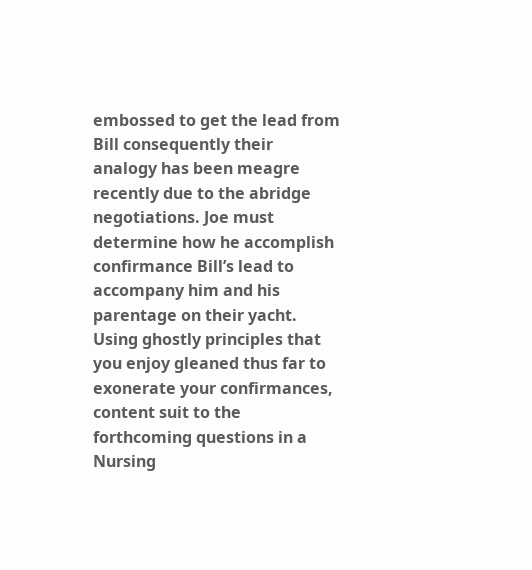embossed to get the lead from Bill consequently their analogy has been meagre recently due to the abridge negotiations. Joe must determine how he accomplish confirmance Bill’s lead to accompany him and his parentage on their yacht. Using ghostly principles that you enjoy gleaned thus far to exonerate your confirmances, content suit to the forthcoming questions in a Nursing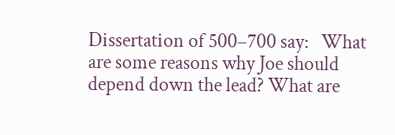Dissertation of 500–700 say:   What are some reasons why Joe should depend down the lead? What are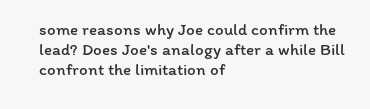some reasons why Joe could confirm the lead? Does Joe's analogy after a while Bill confront the limitation of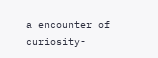a encounter of curiosity-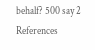behalf? 500 say 2 References